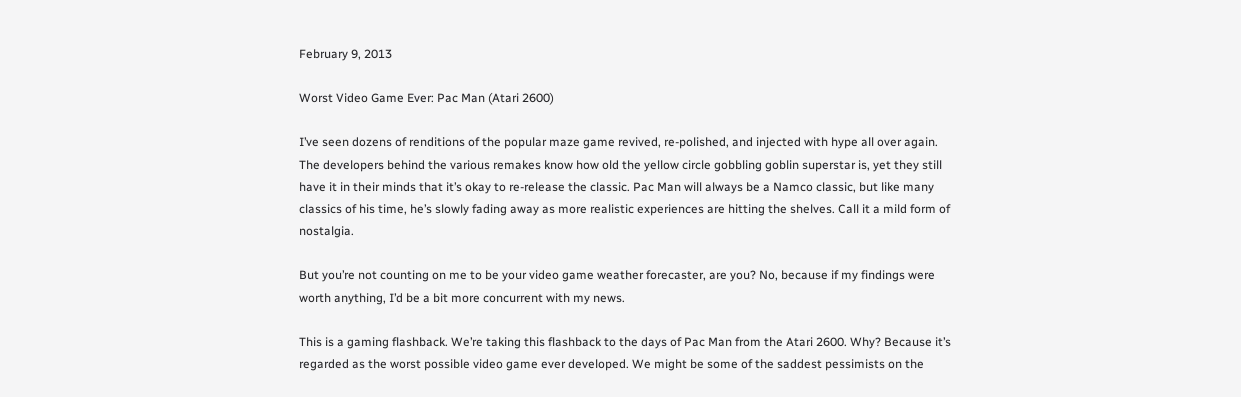February 9, 2013

Worst Video Game Ever: Pac Man (Atari 2600)

I’ve seen dozens of renditions of the popular maze game revived, re-polished, and injected with hype all over again. The developers behind the various remakes know how old the yellow circle gobbling goblin superstar is, yet they still have it in their minds that it’s okay to re-release the classic. Pac Man will always be a Namco classic, but like many classics of his time, he’s slowly fading away as more realistic experiences are hitting the shelves. Call it a mild form of nostalgia.

But you’re not counting on me to be your video game weather forecaster, are you? No, because if my findings were worth anything, I’d be a bit more concurrent with my news.

This is a gaming flashback. We’re taking this flashback to the days of Pac Man from the Atari 2600. Why? Because it’s regarded as the worst possible video game ever developed. We might be some of the saddest pessimists on the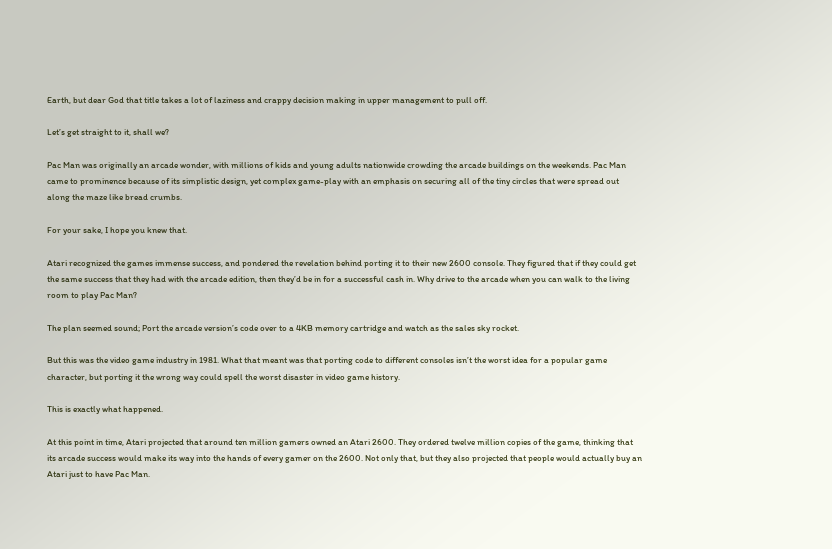Earth, but dear God that title takes a lot of laziness and crappy decision making in upper management to pull off.

Let’s get straight to it, shall we?

Pac Man was originally an arcade wonder, with millions of kids and young adults nationwide crowding the arcade buildings on the weekends. Pac Man came to prominence because of its simplistic design, yet complex game-play with an emphasis on securing all of the tiny circles that were spread out along the maze like bread crumbs.

For your sake, I hope you knew that.

Atari recognized the games immense success, and pondered the revelation behind porting it to their new 2600 console. They figured that if they could get the same success that they had with the arcade edition, then they’d be in for a successful cash in. Why drive to the arcade when you can walk to the living room to play Pac Man?

The plan seemed sound; Port the arcade version’s code over to a 4KB memory cartridge and watch as the sales sky rocket.

But this was the video game industry in 1981. What that meant was that porting code to different consoles isn’t the worst idea for a popular game character, but porting it the wrong way could spell the worst disaster in video game history.

This is exactly what happened.

At this point in time, Atari projected that around ten million gamers owned an Atari 2600. They ordered twelve million copies of the game, thinking that its arcade success would make its way into the hands of every gamer on the 2600. Not only that, but they also projected that people would actually buy an Atari just to have Pac Man.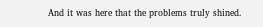And it was here that the problems truly shined.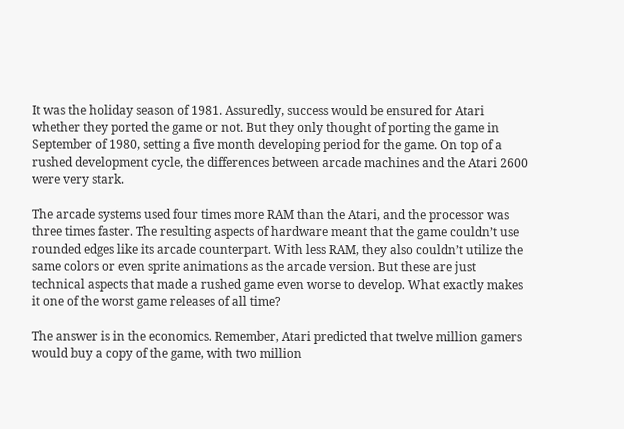It was the holiday season of 1981. Assuredly, success would be ensured for Atari whether they ported the game or not. But they only thought of porting the game in September of 1980, setting a five month developing period for the game. On top of a rushed development cycle, the differences between arcade machines and the Atari 2600 were very stark.

The arcade systems used four times more RAM than the Atari, and the processor was three times faster. The resulting aspects of hardware meant that the game couldn’t use rounded edges like its arcade counterpart. With less RAM, they also couldn’t utilize the same colors or even sprite animations as the arcade version. But these are just technical aspects that made a rushed game even worse to develop. What exactly makes it one of the worst game releases of all time?

The answer is in the economics. Remember, Atari predicted that twelve million gamers would buy a copy of the game, with two million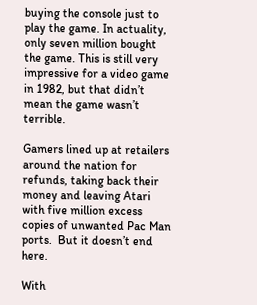buying the console just to play the game. In actuality, only seven million bought the game. This is still very impressive for a video game in 1982, but that didn’t mean the game wasn’t terrible.

Gamers lined up at retailers around the nation for refunds, taking back their money and leaving Atari with five million excess copies of unwanted Pac Man ports.  But it doesn’t end here.

With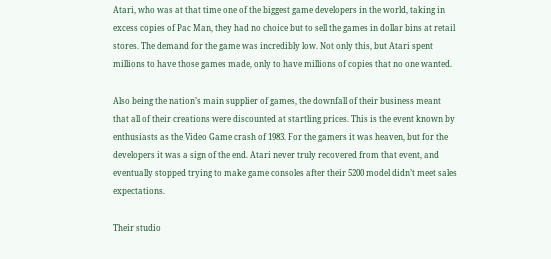Atari, who was at that time one of the biggest game developers in the world, taking in excess copies of Pac Man, they had no choice but to sell the games in dollar bins at retail stores. The demand for the game was incredibly low. Not only this, but Atari spent millions to have those games made, only to have millions of copies that no one wanted.

Also being the nation’s main supplier of games, the downfall of their business meant that all of their creations were discounted at startling prices. This is the event known by enthusiasts as the Video Game crash of 1983. For the gamers it was heaven, but for the developers it was a sign of the end. Atari never truly recovered from that event, and eventually stopped trying to make game consoles after their 5200 model didn’t meet sales expectations.

Their studio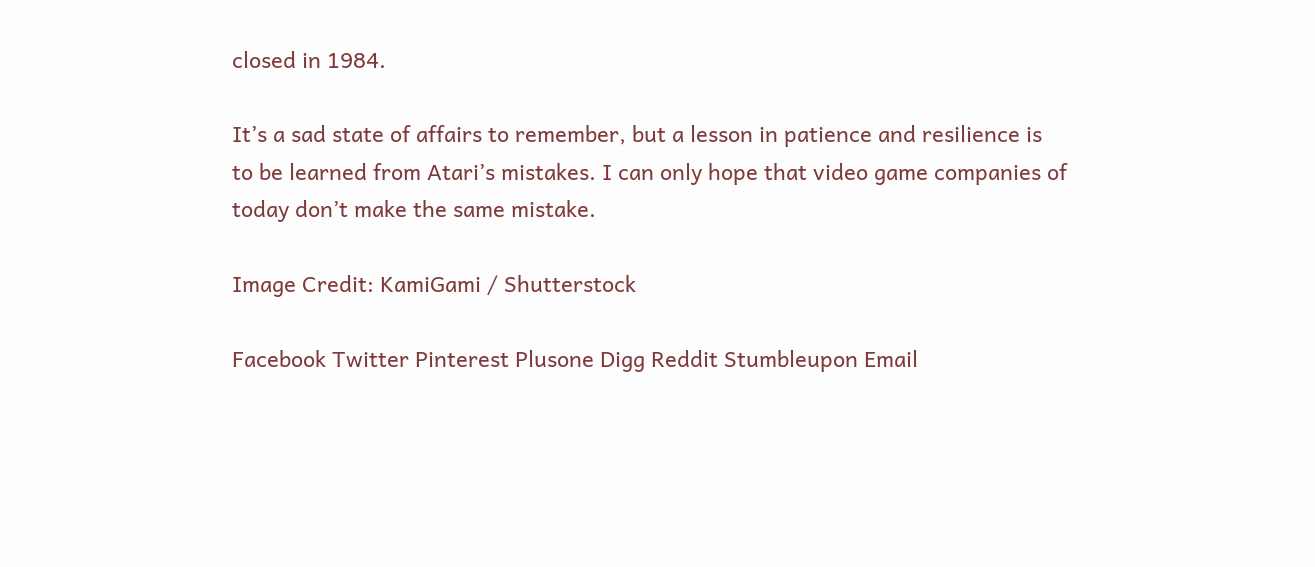closed in 1984.

It’s a sad state of affairs to remember, but a lesson in patience and resilience is to be learned from Atari’s mistakes. I can only hope that video game companies of today don’t make the same mistake.

Image Credit: KamiGami / Shutterstock

Facebook Twitter Pinterest Plusone Digg Reddit Stumbleupon Email